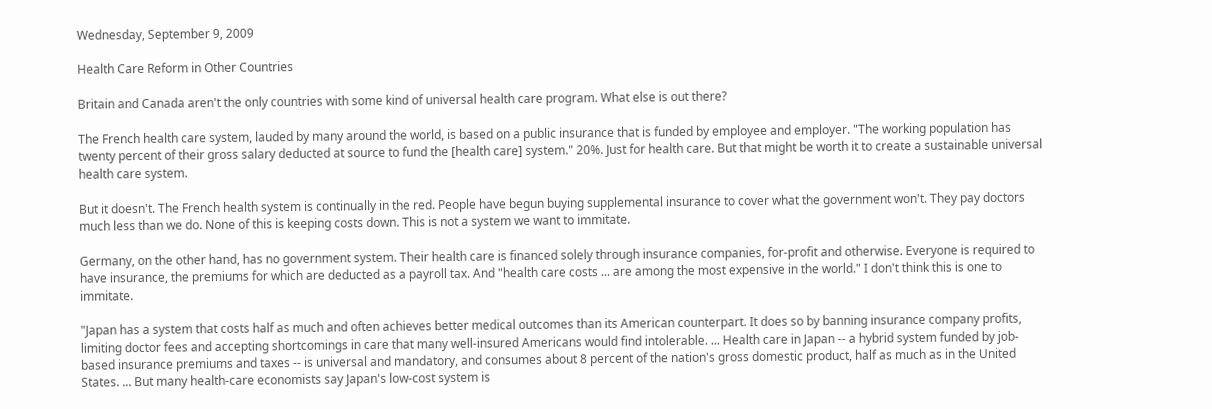Wednesday, September 9, 2009

Health Care Reform in Other Countries

Britain and Canada aren't the only countries with some kind of universal health care program. What else is out there?

The French health care system, lauded by many around the world, is based on a public insurance that is funded by employee and employer. "The working population has twenty percent of their gross salary deducted at source to fund the [health care] system." 20%. Just for health care. But that might be worth it to create a sustainable universal health care system.

But it doesn't. The French health system is continually in the red. People have begun buying supplemental insurance to cover what the government won't. They pay doctors much less than we do. None of this is keeping costs down. This is not a system we want to immitate.

Germany, on the other hand, has no government system. Their health care is financed solely through insurance companies, for-profit and otherwise. Everyone is required to have insurance, the premiums for which are deducted as a payroll tax. And "health care costs ... are among the most expensive in the world." I don't think this is one to immitate.

"Japan has a system that costs half as much and often achieves better medical outcomes than its American counterpart. It does so by banning insurance company profits, limiting doctor fees and accepting shortcomings in care that many well-insured Americans would find intolerable. ... Health care in Japan -- a hybrid system funded by job-based insurance premiums and taxes -- is universal and mandatory, and consumes about 8 percent of the nation's gross domestic product, half as much as in the United States. ... But many health-care economists say Japan's low-cost system is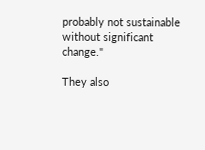probably not sustainable without significant change."

They also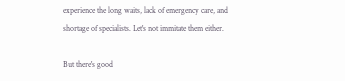experience the long waits, lack of emergency care, and shortage of specialists. Let's not immitate them either.

But there's good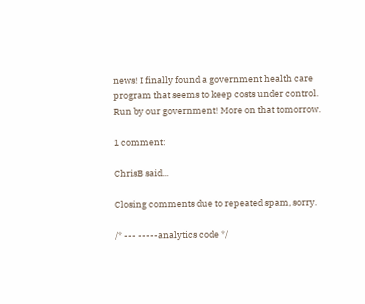news! I finally found a government health care program that seems to keep costs under control. Run by our government! More on that tomorrow.

1 comment:

ChrisB said...

Closing comments due to repeated spam, sorry.

/* --- -----analytics code */